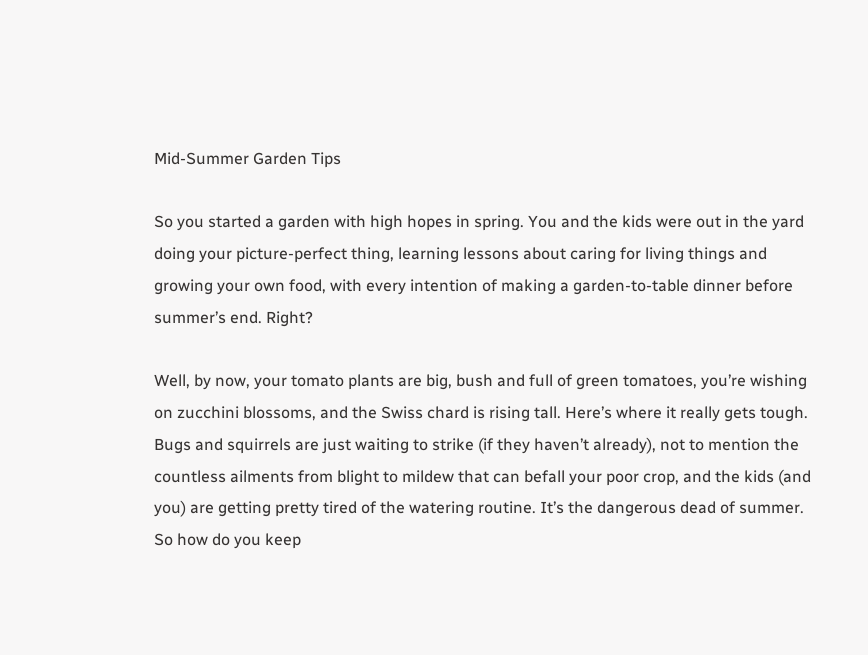Mid-Summer Garden Tips

So you started a garden with high hopes in spring. You and the kids were out in the yard doing your picture-perfect thing, learning lessons about caring for living things and growing your own food, with every intention of making a garden-to-table dinner before summer’s end. Right?

Well, by now, your tomato plants are big, bush and full of green tomatoes, you’re wishing on zucchini blossoms, and the Swiss chard is rising tall. Here’s where it really gets tough. Bugs and squirrels are just waiting to strike (if they haven’t already), not to mention the countless ailments from blight to mildew that can befall your poor crop, and the kids (and you) are getting pretty tired of the watering routine. It’s the dangerous dead of summer. So how do you keep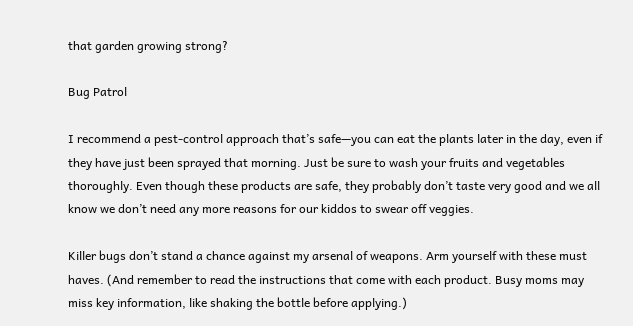that garden growing strong?

Bug Patrol

I recommend a pest-control approach that’s safe—you can eat the plants later in the day, even if they have just been sprayed that morning. Just be sure to wash your fruits and vegetables thoroughly. Even though these products are safe, they probably don’t taste very good and we all know we don’t need any more reasons for our kiddos to swear off veggies.

Killer bugs don’t stand a chance against my arsenal of weapons. Arm yourself with these must haves. (And remember to read the instructions that come with each product. Busy moms may miss key information, like shaking the bottle before applying.)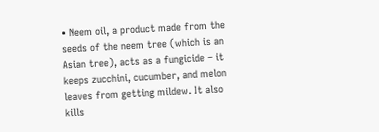• Neem oil, a product made from the seeds of the neem tree (which is an Asian tree), acts as a fungicide – it keeps zucchini, cucumber, and melon leaves from getting mildew. It also kills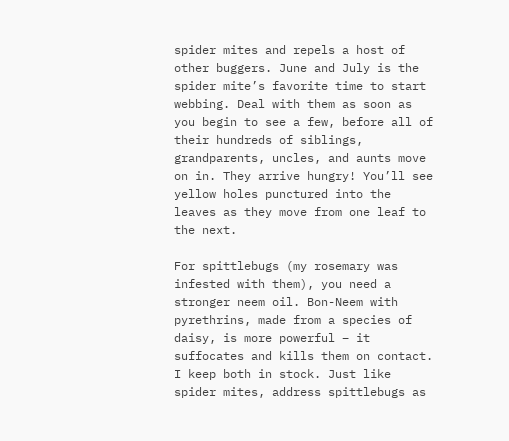spider mites and repels a host of other buggers. June and July is the spider mite’s favorite time to start webbing. Deal with them as soon as you begin to see a few, before all of their hundreds of siblings, grandparents, uncles, and aunts move on in. They arrive hungry! You’ll see yellow holes punctured into the leaves as they move from one leaf to the next.

For spittlebugs (my rosemary was infested with them), you need a stronger neem oil. Bon-Neem with pyrethrins, made from a species of daisy, is more powerful – it suffocates and kills them on contact. I keep both in stock. Just like spider mites, address spittlebugs as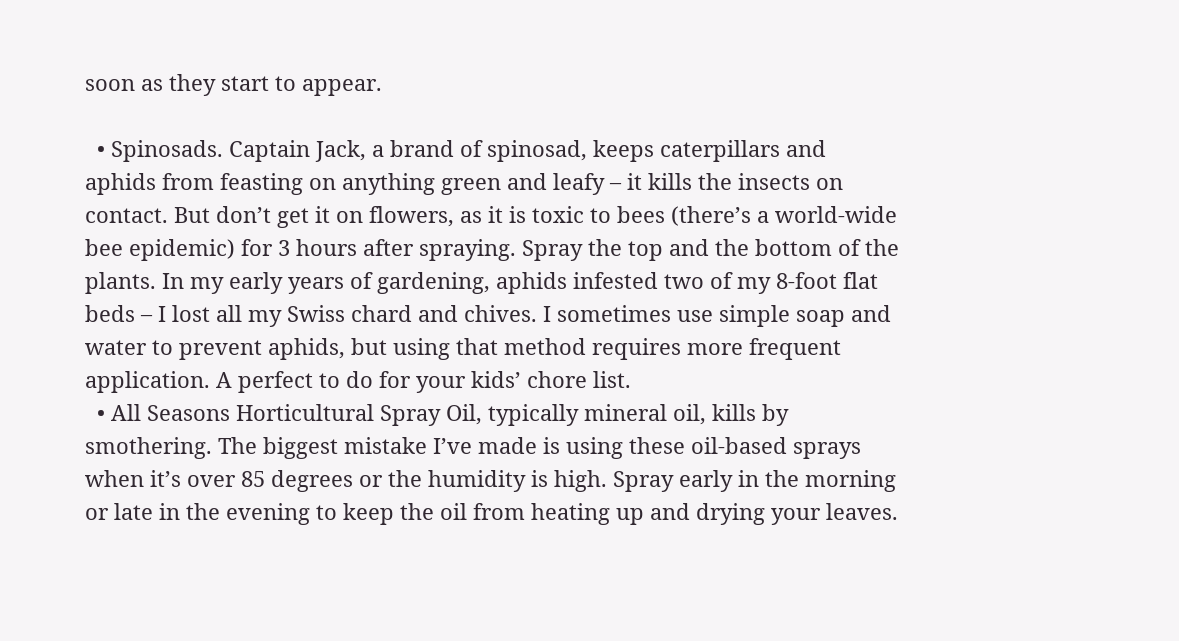soon as they start to appear.

  • Spinosads. Captain Jack, a brand of spinosad, keeps caterpillars and aphids from feasting on anything green and leafy – it kills the insects on contact. But don’t get it on flowers, as it is toxic to bees (there’s a world-wide bee epidemic) for 3 hours after spraying. Spray the top and the bottom of the plants. In my early years of gardening, aphids infested two of my 8-foot flat beds – I lost all my Swiss chard and chives. I sometimes use simple soap and water to prevent aphids, but using that method requires more frequent application. A perfect to do for your kids’ chore list.
  • All Seasons Horticultural Spray Oil, typically mineral oil, kills by smothering. The biggest mistake I’ve made is using these oil-based sprays when it’s over 85 degrees or the humidity is high. Spray early in the morning or late in the evening to keep the oil from heating up and drying your leaves.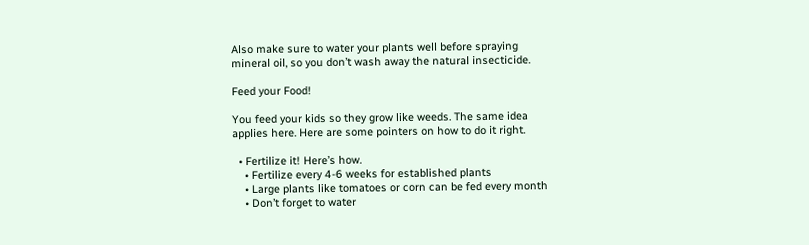Also make sure to water your plants well before spraying mineral oil, so you don’t wash away the natural insecticide.

Feed your Food!

You feed your kids so they grow like weeds. The same idea applies here. Here are some pointers on how to do it right.

  • Fertilize it! Here’s how.
    • Fertilize every 4-6 weeks for established plants
    • Large plants like tomatoes or corn can be fed every month
    • Don’t forget to water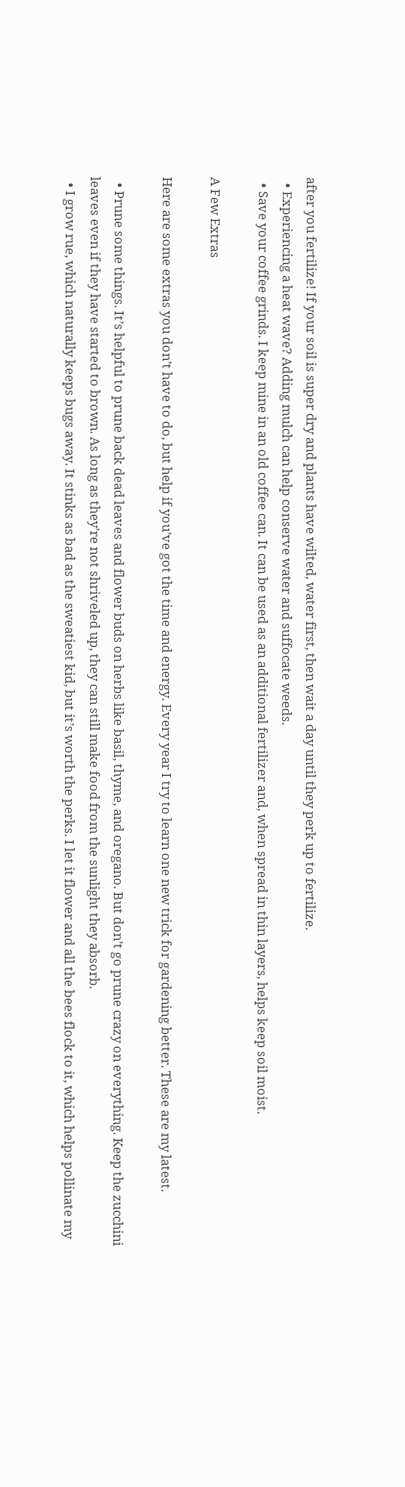after you fertilize! If your soil is super dry and plants have wilted, water first, then wait a day until they perk up to fertilize.
  • Experiencing a heat wave? Adding mulch can help conserve water and suffocate weeds.
  • Save your coffee grinds. I keep mine in an old coffee can. It can be used as an additional fertilizer and, when spread in thin layers, helps keep soil moist.

A Few Extras

Here are some extras you don’t have to do, but help if you’ve got the time and energy. Every year I try to learn one new trick for gardening better. These are my latest.

  • Prune some things. It’s helpful to prune back dead leaves and flower buds on herbs like basil, thyme, and oregano. But don’t go prune crazy on everything. Keep the zucchini leaves even if they have started to brown. As long as they’re not shriveled up, they can still make food from the sunlight they absorb.
  • I grow rue, which naturally keeps bugs away. It stinks as bad as the sweatiest kid, but it’s worth the perks. I let it flower and all the bees flock to it, which helps pollinate my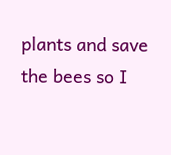plants and save the bees so I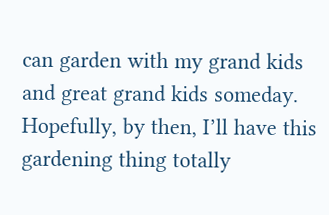can garden with my grand kids and great grand kids someday. Hopefully, by then, I’ll have this gardening thing totally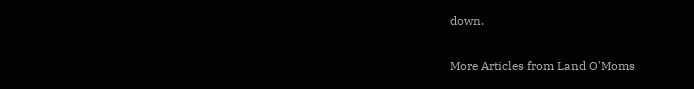down.

More Articles from Land O'Moms